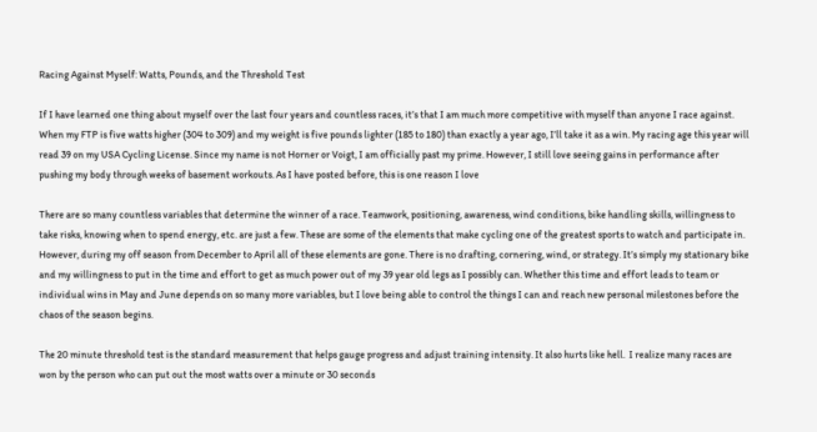Racing Against Myself: Watts, Pounds, and the Threshold Test

If I have learned one thing about myself over the last four years and countless races, it’s that I am much more competitive with myself than anyone I race against. When my FTP is five watts higher (304 to 309) and my weight is five pounds lighter (185 to 180) than exactly a year ago, I’ll take it as a win. My racing age this year will read 39 on my USA Cycling License. Since my name is not Horner or Voigt, I am officially past my prime. However, I still love seeing gains in performance after pushing my body through weeks of basement workouts. As I have posted before, this is one reason I love

There are so many countless variables that determine the winner of a race. Teamwork, positioning, awareness, wind conditions, bike handling skills, willingness to take risks, knowing when to spend energy, etc. are just a few. These are some of the elements that make cycling one of the greatest sports to watch and participate in. However, during my off season from December to April all of these elements are gone. There is no drafting, cornering, wind, or strategy. It’s simply my stationary bike and my willingness to put in the time and effort to get as much power out of my 39 year old legs as I possibly can. Whether this time and effort leads to team or individual wins in May and June depends on so many more variables, but I love being able to control the things I can and reach new personal milestones before the chaos of the season begins.

The 20 minute threshold test is the standard measurement that helps gauge progress and adjust training intensity. It also hurts like hell.  I realize many races are won by the person who can put out the most watts over a minute or 30 seconds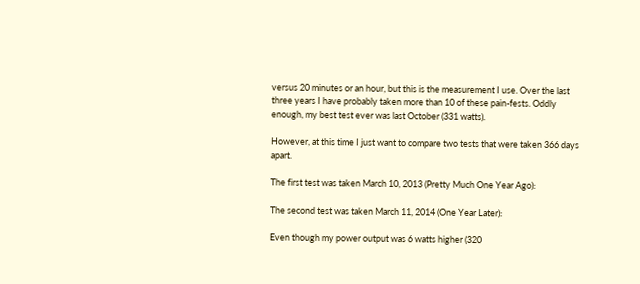versus 20 minutes or an hour, but this is the measurement I use. Over the last three years I have probably taken more than 10 of these pain-fests. Oddly enough, my best test ever was last October (331 watts).

However, at this time I just want to compare two tests that were taken 366 days apart.

The first test was taken March 10, 2013 (Pretty Much One Year Ago):

The second test was taken March 11, 2014 (One Year Later):

Even though my power output was 6 watts higher (320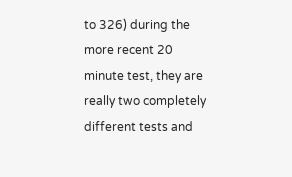to 326) during the more recent 20 minute test, they are really two completely different tests and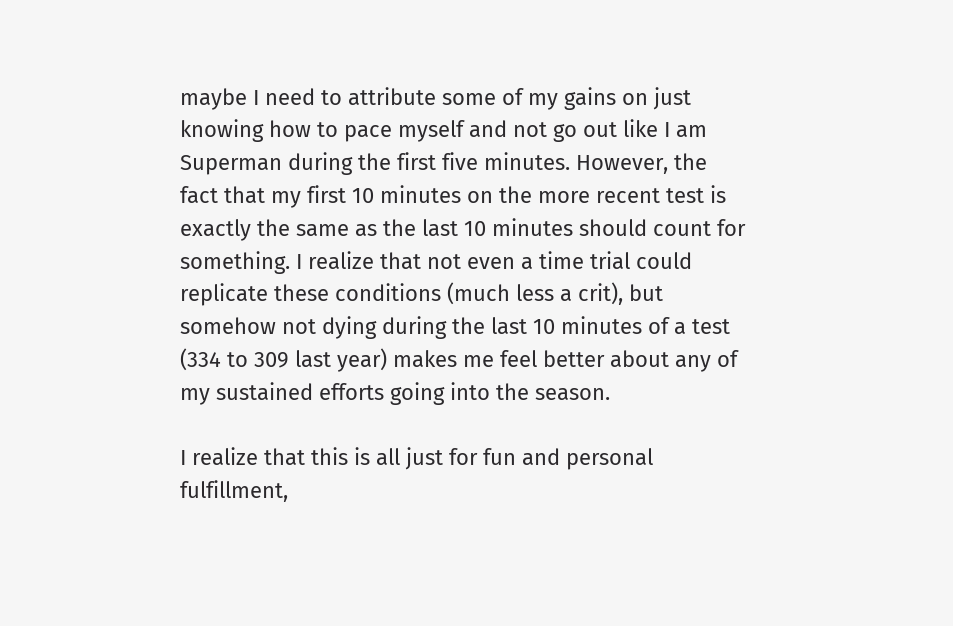maybe I need to attribute some of my gains on just knowing how to pace myself and not go out like I am Superman during the first five minutes. However, the fact that my first 10 minutes on the more recent test is exactly the same as the last 10 minutes should count for something. I realize that not even a time trial could replicate these conditions (much less a crit), but somehow not dying during the last 10 minutes of a test (334 to 309 last year) makes me feel better about any of my sustained efforts going into the season.

I realize that this is all just for fun and personal fulfillment,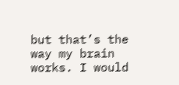but that’s the way my brain works. I would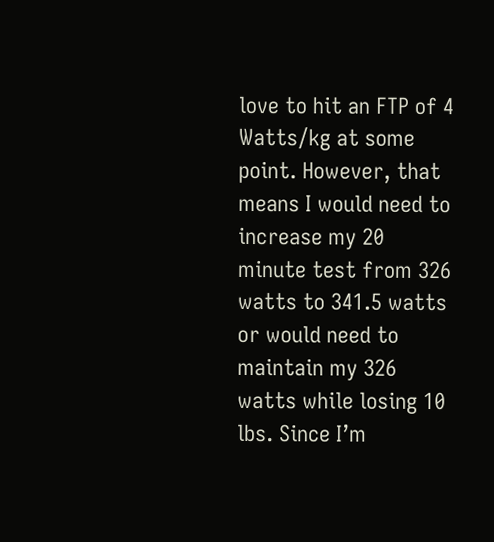love to hit an FTP of 4 Watts/kg at some point. However, that means I would need to increase my 20 minute test from 326 watts to 341.5 watts or would need to maintain my 326 watts while losing 10 lbs. Since I’m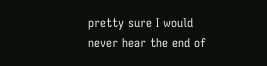pretty sure I would never hear the end of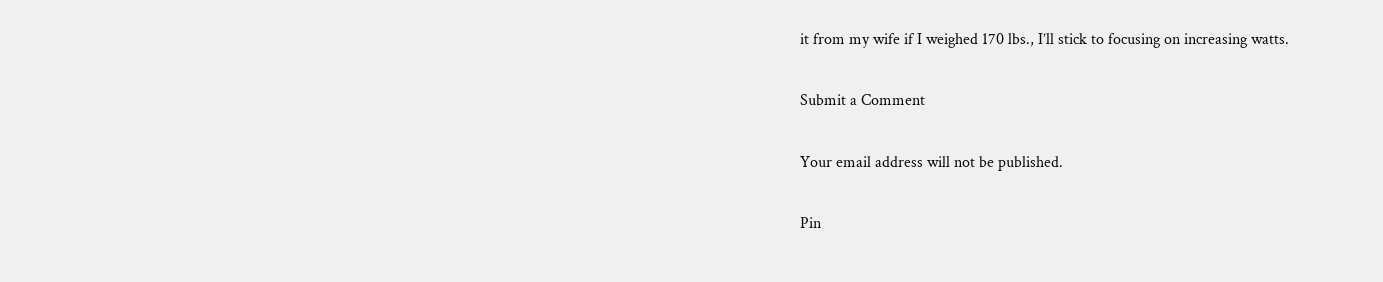it from my wife if I weighed 170 lbs., I’ll stick to focusing on increasing watts.

Submit a Comment

Your email address will not be published.

Pin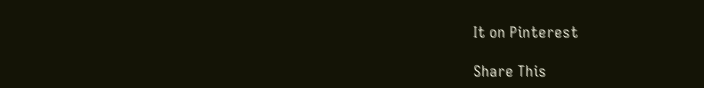It on Pinterest

Share This